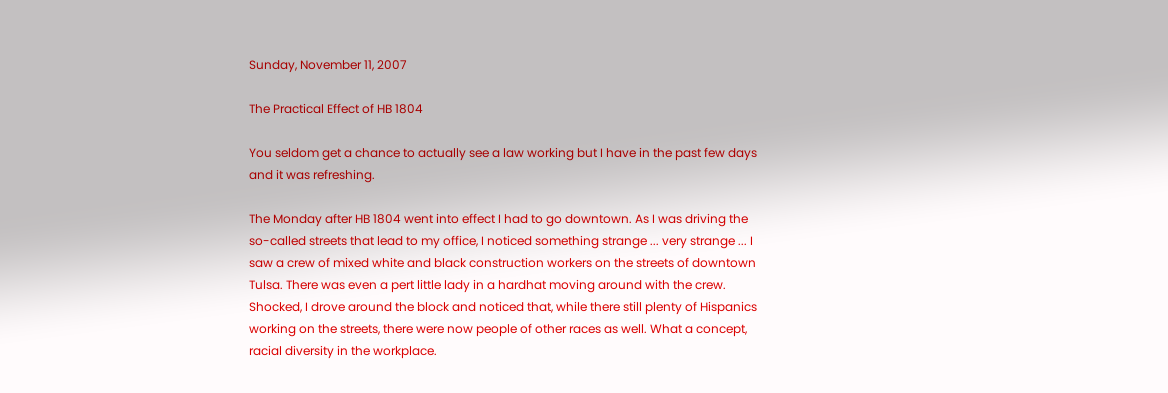Sunday, November 11, 2007

The Practical Effect of HB 1804

You seldom get a chance to actually see a law working but I have in the past few days and it was refreshing.

The Monday after HB 1804 went into effect I had to go downtown. As I was driving the so-called streets that lead to my office, I noticed something strange ... very strange ... I saw a crew of mixed white and black construction workers on the streets of downtown Tulsa. There was even a pert little lady in a hardhat moving around with the crew. Shocked, I drove around the block and noticed that, while there still plenty of Hispanics working on the streets, there were now people of other races as well. What a concept, racial diversity in the workplace.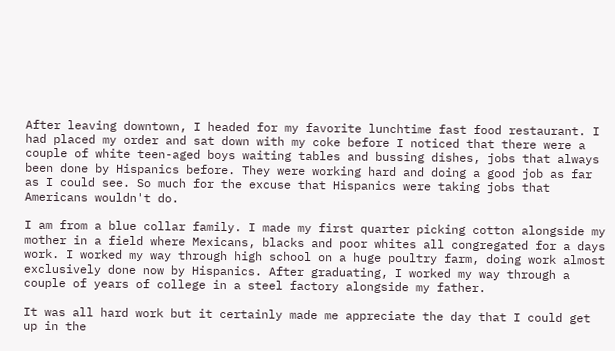After leaving downtown, I headed for my favorite lunchtime fast food restaurant. I had placed my order and sat down with my coke before I noticed that there were a couple of white teen-aged boys waiting tables and bussing dishes, jobs that always been done by Hispanics before. They were working hard and doing a good job as far as I could see. So much for the excuse that Hispanics were taking jobs that Americans wouldn't do.

I am from a blue collar family. I made my first quarter picking cotton alongside my mother in a field where Mexicans, blacks and poor whites all congregated for a days work. I worked my way through high school on a huge poultry farm, doing work almost exclusively done now by Hispanics. After graduating, I worked my way through a couple of years of college in a steel factory alongside my father.

It was all hard work but it certainly made me appreciate the day that I could get up in the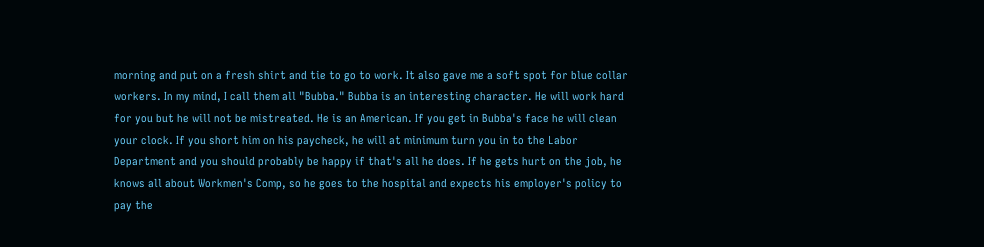morning and put on a fresh shirt and tie to go to work. It also gave me a soft spot for blue collar workers. In my mind, I call them all "Bubba." Bubba is an interesting character. He will work hard for you but he will not be mistreated. He is an American. If you get in Bubba's face he will clean your clock. If you short him on his paycheck, he will at minimum turn you in to the Labor Department and you should probably be happy if that's all he does. If he gets hurt on the job, he knows all about Workmen's Comp, so he goes to the hospital and expects his employer's policy to pay the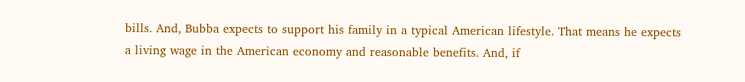bills. And, Bubba expects to support his family in a typical American lifestyle. That means he expects a living wage in the American economy and reasonable benefits. And, if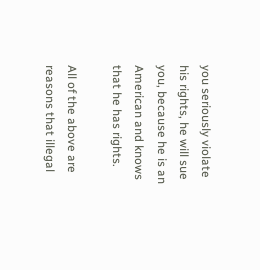you seriously violate his rights, he will sue you, because he is an American and knows that he has rights.

All of the above are reasons that illegal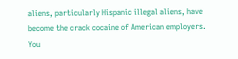aliens, particularly Hispanic illegal aliens, have become the crack cocaine of American employers. You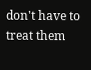don't have to treat them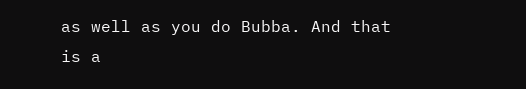as well as you do Bubba. And that is a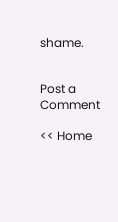shame.


Post a Comment

<< Home